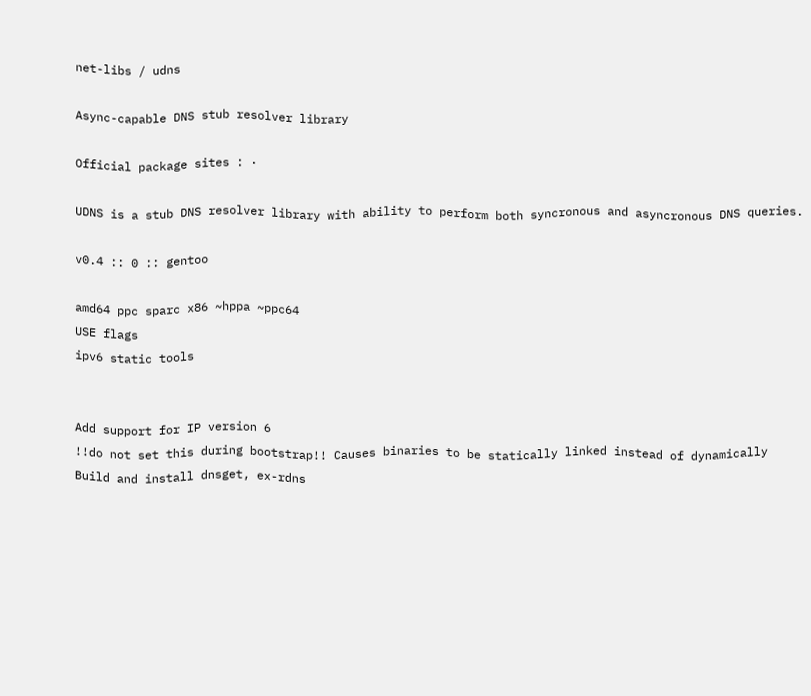net-libs / udns

Async-capable DNS stub resolver library

Official package sites : ·

UDNS is a stub DNS resolver library with ability to perform both syncronous and asyncronous DNS queries.

v0.4 :: 0 :: gentoo

amd64 ppc sparc x86 ~hppa ~ppc64
USE flags
ipv6 static tools


Add support for IP version 6
!!do not set this during bootstrap!! Causes binaries to be statically linked instead of dynamically
Build and install dnsget, ex-rdns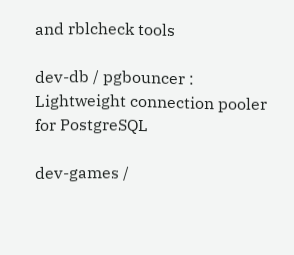and rblcheck tools

dev-db / pgbouncer : Lightweight connection pooler for PostgreSQL

dev-games /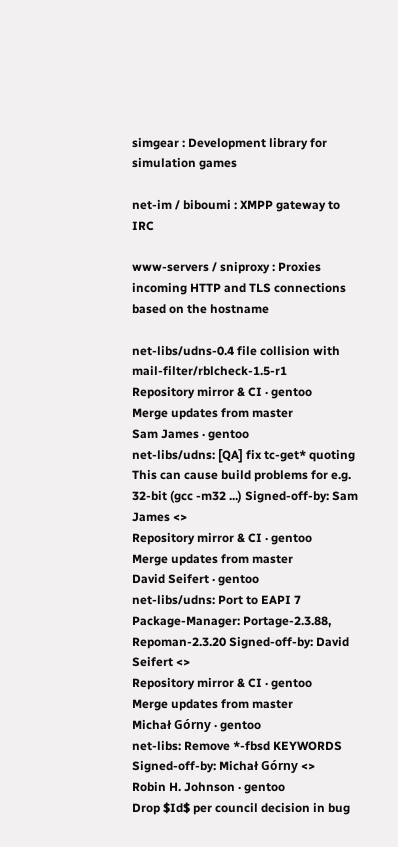simgear : Development library for simulation games

net-im / biboumi : XMPP gateway to IRC

www-servers / sniproxy : Proxies incoming HTTP and TLS connections based on the hostname

net-libs/udns-0.4 file collision with mail-filter/rblcheck-1.5-r1
Repository mirror & CI · gentoo
Merge updates from master
Sam James · gentoo
net-libs/udns: [QA] fix tc-get* quoting
This can cause build problems for e.g. 32-bit (gcc -m32 ...) Signed-off-by: Sam James <>
Repository mirror & CI · gentoo
Merge updates from master
David Seifert · gentoo
net-libs/udns: Port to EAPI 7
Package-Manager: Portage-2.3.88, Repoman-2.3.20 Signed-off-by: David Seifert <>
Repository mirror & CI · gentoo
Merge updates from master
Michał Górny · gentoo
net-libs: Remove *-fbsd KEYWORDS
Signed-off-by: Michał Górny <>
Robin H. Johnson · gentoo
Drop $Id$ per council decision in bug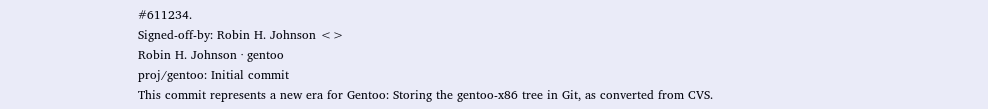#611234.
Signed-off-by: Robin H. Johnson <>
Robin H. Johnson · gentoo
proj/gentoo: Initial commit
This commit represents a new era for Gentoo: Storing the gentoo-x86 tree in Git, as converted from CVS.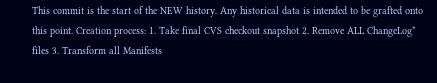This commit is the start of the NEW history. Any historical data is intended to be grafted onto this point. Creation process: 1. Take final CVS checkout snapshot 2. Remove ALL ChangeLog* files 3. Transform all Manifests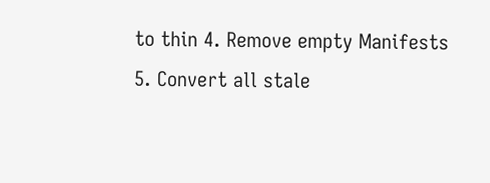to thin 4. Remove empty Manifests 5. Convert all stale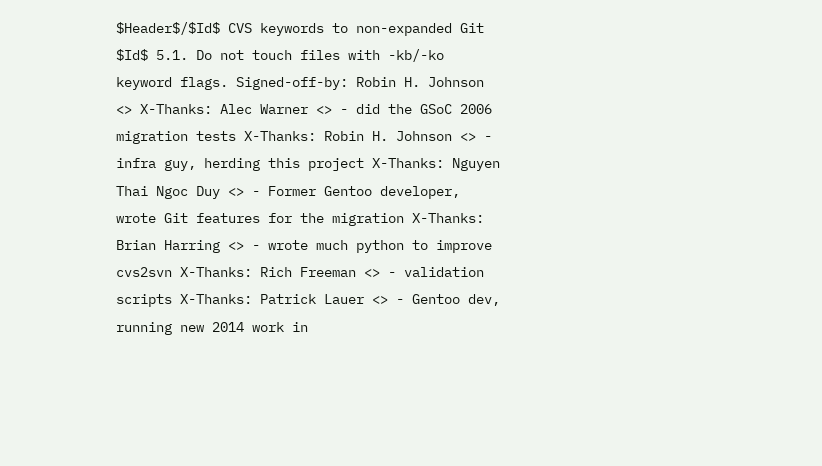$Header$/$Id$ CVS keywords to non-expanded Git $Id$ 5.1. Do not touch files with -kb/-ko keyword flags. Signed-off-by: Robin H. Johnson <> X-Thanks: Alec Warner <> - did the GSoC 2006 migration tests X-Thanks: Robin H. Johnson <> - infra guy, herding this project X-Thanks: Nguyen Thai Ngoc Duy <> - Former Gentoo developer, wrote Git features for the migration X-Thanks: Brian Harring <> - wrote much python to improve cvs2svn X-Thanks: Rich Freeman <> - validation scripts X-Thanks: Patrick Lauer <> - Gentoo dev, running new 2014 work in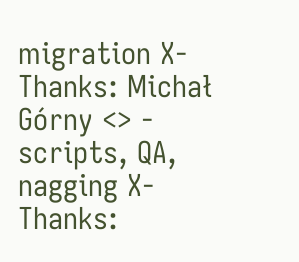migration X-Thanks: Michał Górny <> - scripts, QA, nagging X-Thanks: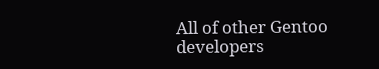All of other Gentoo developers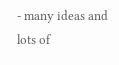- many ideas and lots of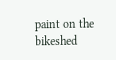paint on the bikeshed